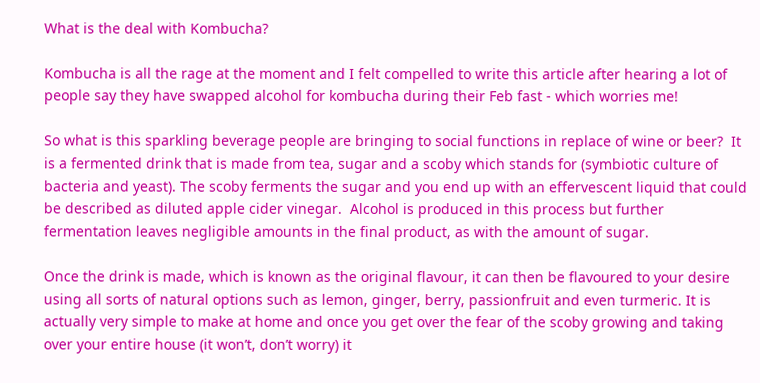What is the deal with Kombucha?

Kombucha is all the rage at the moment and I felt compelled to write this article after hearing a lot of people say they have swapped alcohol for kombucha during their Feb fast - which worries me!

So what is this sparkling beverage people are bringing to social functions in replace of wine or beer?  It is a fermented drink that is made from tea, sugar and a scoby which stands for (symbiotic culture of bacteria and yeast). The scoby ferments the sugar and you end up with an effervescent liquid that could be described as diluted apple cider vinegar.  Alcohol is produced in this process but further fermentation leaves negligible amounts in the final product, as with the amount of sugar.

Once the drink is made, which is known as the original flavour, it can then be flavoured to your desire using all sorts of natural options such as lemon, ginger, berry, passionfruit and even turmeric. It is actually very simple to make at home and once you get over the fear of the scoby growing and taking over your entire house (it won’t, don’t worry) it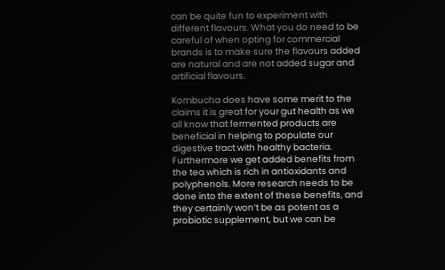can be quite fun to experiment with different flavours. What you do need to be careful of when opting for commercial brands is to make sure the flavours added are natural and are not added sugar and artificial flavours.

Kombucha does have some merit to the claims it is great for your gut health as we all know that fermented products are beneficial in helping to populate our digestive tract with healthy bacteria. Furthermore we get added benefits from the tea which is rich in antioxidants and polyphenols. More research needs to be done into the extent of these benefits, and they certainly won’t be as potent as a probiotic supplement, but we can be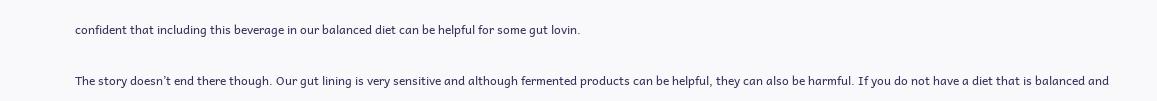confident that including this beverage in our balanced diet can be helpful for some gut lovin.

The story doesn’t end there though. Our gut lining is very sensitive and although fermented products can be helpful, they can also be harmful. If you do not have a diet that is balanced and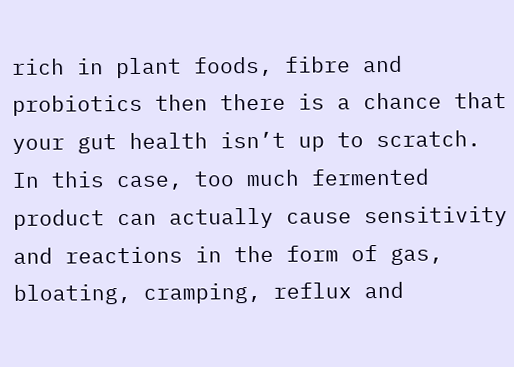rich in plant foods, fibre and probiotics then there is a chance that your gut health isn’t up to scratch. In this case, too much fermented product can actually cause sensitivity and reactions in the form of gas, bloating, cramping, reflux and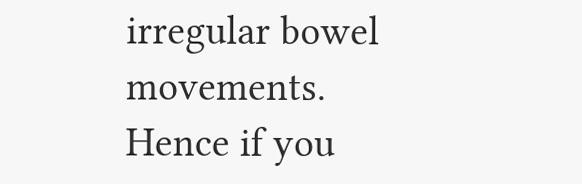irregular bowel movements. Hence if you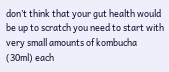don’t think that your gut health would be up to scratch you need to start with very small amounts of kombucha (30ml) each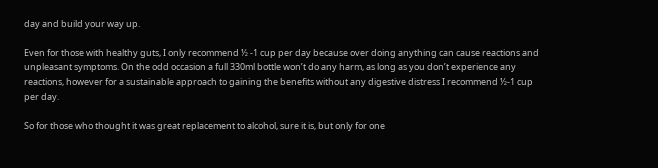day and build your way up.

Even for those with healthy guts, I only recommend ½ -1 cup per day because over doing anything can cause reactions and unpleasant symptoms. On the odd occasion a full 330ml bottle won’t do any harm, as long as you don’t experience any reactions, however for a sustainable approach to gaining the benefits without any digestive distress I recommend ½-1 cup per day.

So for those who thought it was great replacement to alcohol, sure it is, but only for one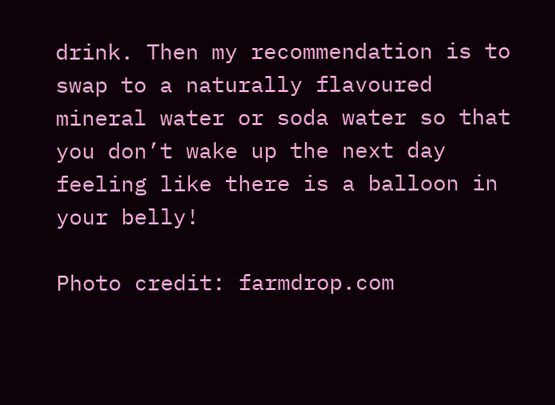drink. Then my recommendation is to swap to a naturally flavoured mineral water or soda water so that you don’t wake up the next day feeling like there is a balloon in your belly!

Photo credit: farmdrop.com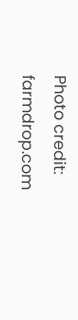Photo credit: farmdrop.com